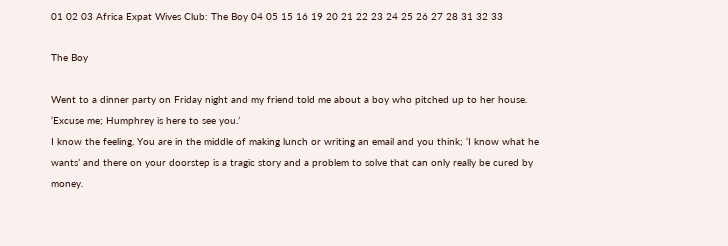01 02 03 Africa Expat Wives Club: The Boy 04 05 15 16 19 20 21 22 23 24 25 26 27 28 31 32 33

The Boy

Went to a dinner party on Friday night and my friend told me about a boy who pitched up to her house. ‘Excuse me; Humphrey is here to see you.’
I know the feeling. You are in the middle of making lunch or writing an email and you think; ‘I know what he wants’ and there on your doorstep is a tragic story and a problem to solve that can only really be cured by money.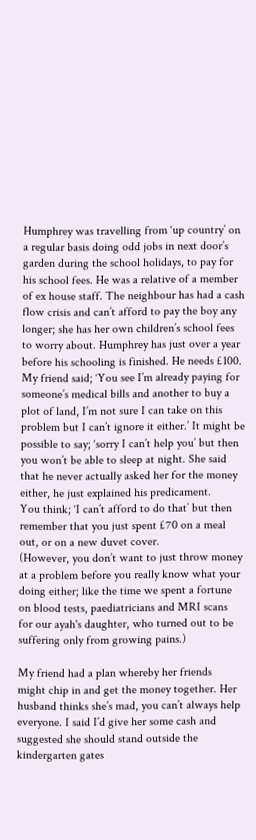Humphrey was travelling from ‘up country’ on a regular basis doing odd jobs in next door’s garden during the school holidays, to pay for his school fees. He was a relative of a member of ex house staff. The neighbour has had a cash flow crisis and can’t afford to pay the boy any longer; she has her own children’s school fees to worry about. Humphrey has just over a year before his schooling is finished. He needs £100.
My friend said; ‘You see I’m already paying for someone’s medical bills and another to buy a plot of land, I’m not sure I can take on this problem but I can’t ignore it either.’ It might be possible to say; ‘sorry I can’t help you’ but then you won’t be able to sleep at night. She said that he never actually asked her for the money either, he just explained his predicament.
You think; ‘I can’t afford to do that’ but then remember that you just spent £70 on a meal out, or on a new duvet cover.
(However, you don’t want to just throw money at a problem before you really know what your doing either; like the time we spent a fortune on blood tests, paediatricians and MRI scans for our ayah's daughter, who turned out to be suffering only from growing pains.)

My friend had a plan whereby her friends might chip in and get the money together. Her husband thinks she’s mad, you can’t always help everyone. I said I’d give her some cash and suggested she should stand outside the kindergarten gates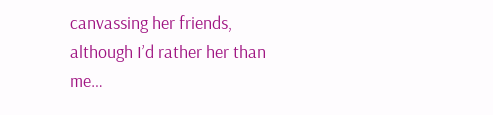canvassing her friends, although I’d rather her than me…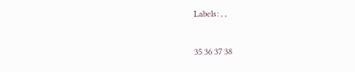Labels: , ,

35 36 37 38